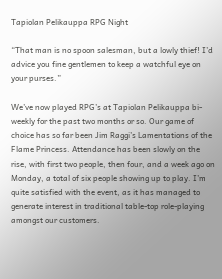Tapiolan Pelikauppa RPG Night

“That man is no spoon salesman, but a lowly thief! I’d advice you fine gentlemen to keep a watchful eye on your purses.”

We’ve now played RPG’s at Tapiolan Pelikauppa bi-weekly for the past two months or so. Our game of choice has so far been Jim Raggi’s Lamentations of the Flame Princess. Attendance has been slowly on the rise, with first two people, then four, and a week ago on Monday, a total of six people showing up to play. I’m quite satisfied with the event, as it has managed to generate interest in traditional table-top role-playing amongst our customers.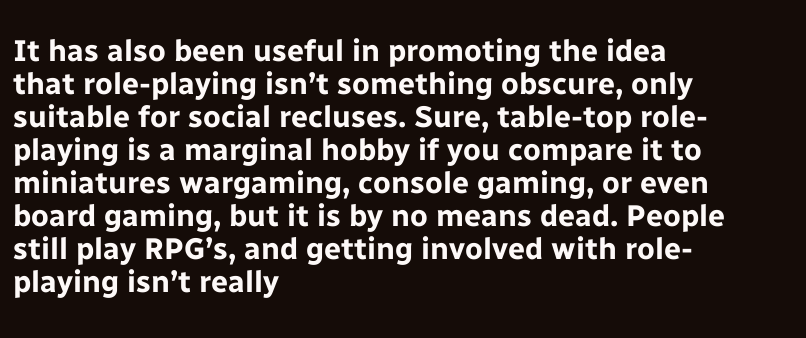It has also been useful in promoting the idea that role-playing isn’t something obscure, only suitable for social recluses. Sure, table-top role-playing is a marginal hobby if you compare it to miniatures wargaming, console gaming, or even board gaming, but it is by no means dead. People still play RPG’s, and getting involved with role-playing isn’t really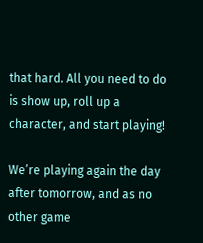that hard. All you need to do is show up, roll up a character, and start playing!

We’re playing again the day after tomorrow, and as no other game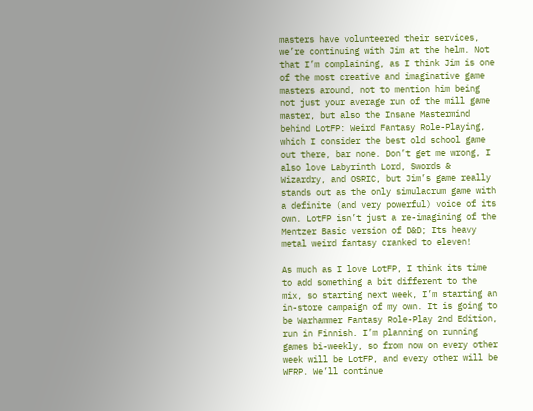masters have volunteered their services, we’re continuing with Jim at the helm. Not that I’m complaining, as I think Jim is one of the most creative and imaginative game masters around, not to mention him being not just your average run of the mill game master, but also the Insane Mastermind behind LotFP: Weird Fantasy Role-Playing, which I consider the best old school game out there, bar none. Don’t get me wrong, I also love Labyrinth Lord, Swords & Wizardry, and OSRIC, but Jim’s game really stands out as the only simulacrum game with a definite (and very powerful) voice of its own. LotFP isn’t just a re-imagining of the Mentzer Basic version of D&D; Its heavy metal weird fantasy cranked to eleven!

As much as I love LotFP, I think its time to add something a bit different to the mix, so starting next week, I’m starting an in-store campaign of my own. It is going to be Warhammer Fantasy Role-Play 2nd Edition, run in Finnish. I’m planning on running games bi-weekly, so from now on every other week will be LotFP, and every other will be WFRP. We’ll continue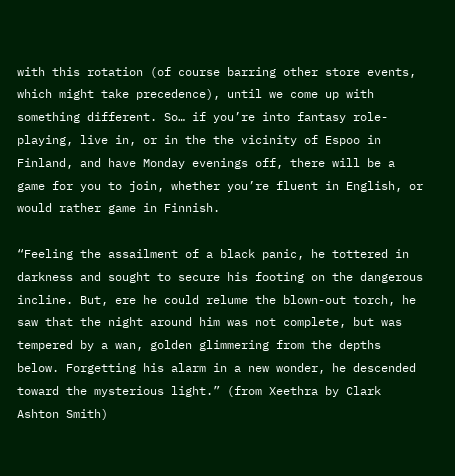with this rotation (of course barring other store events, which might take precedence), until we come up with something different. So… if you’re into fantasy role-playing, live in, or in the the vicinity of Espoo in Finland, and have Monday evenings off, there will be a game for you to join, whether you’re fluent in English, or would rather game in Finnish.

“Feeling the assailment of a black panic, he tottered in darkness and sought to secure his footing on the dangerous incline. But, ere he could relume the blown-out torch, he saw that the night around him was not complete, but was tempered by a wan, golden glimmering from the depths below. Forgetting his alarm in a new wonder, he descended toward the mysterious light.” (from Xeethra by Clark Ashton Smith)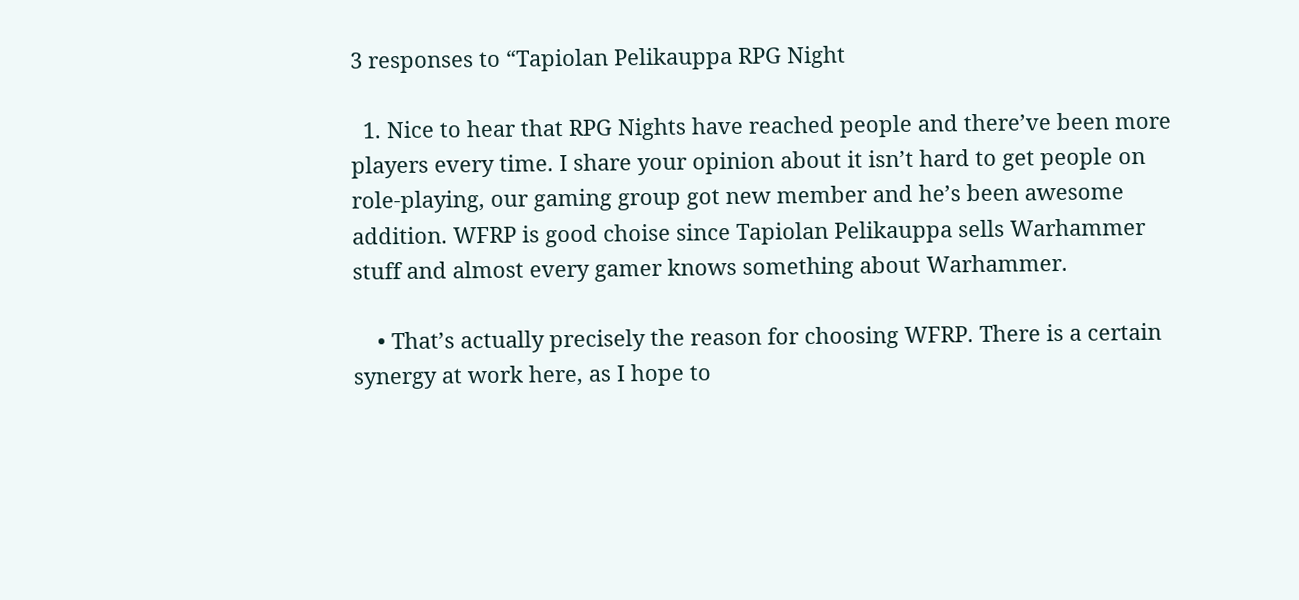3 responses to “Tapiolan Pelikauppa RPG Night

  1. Nice to hear that RPG Nights have reached people and there’ve been more players every time. I share your opinion about it isn’t hard to get people on role-playing, our gaming group got new member and he’s been awesome addition. WFRP is good choise since Tapiolan Pelikauppa sells Warhammer stuff and almost every gamer knows something about Warhammer.

    • That’s actually precisely the reason for choosing WFRP. There is a certain synergy at work here, as I hope to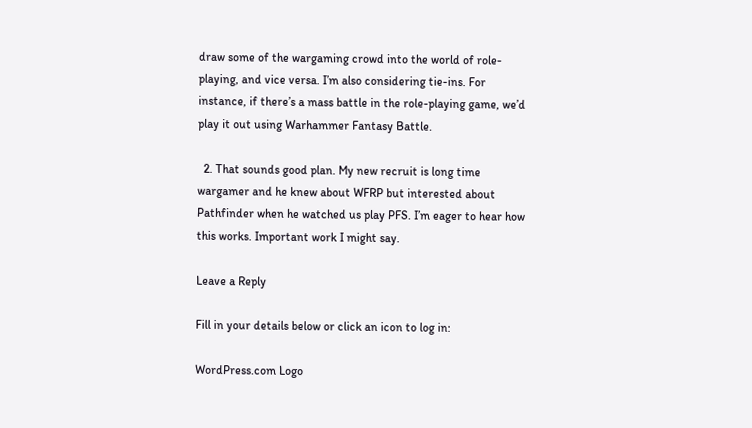draw some of the wargaming crowd into the world of role-playing, and vice versa. I’m also considering tie-ins. For instance, if there’s a mass battle in the role-playing game, we’d play it out using Warhammer Fantasy Battle.

  2. That sounds good plan. My new recruit is long time wargamer and he knew about WFRP but interested about Pathfinder when he watched us play PFS. I’m eager to hear how this works. Important work I might say.

Leave a Reply

Fill in your details below or click an icon to log in:

WordPress.com Logo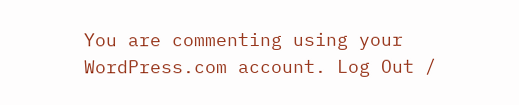You are commenting using your WordPress.com account. Log Out /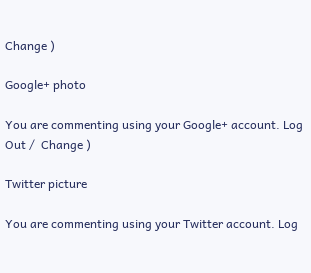Change )

Google+ photo

You are commenting using your Google+ account. Log Out /  Change )

Twitter picture

You are commenting using your Twitter account. Log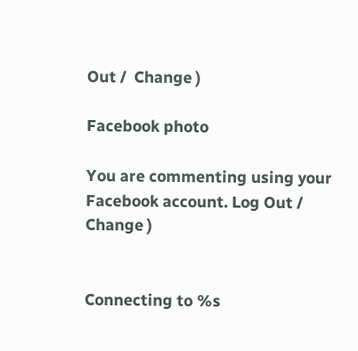Out /  Change )

Facebook photo

You are commenting using your Facebook account. Log Out /  Change )


Connecting to %s